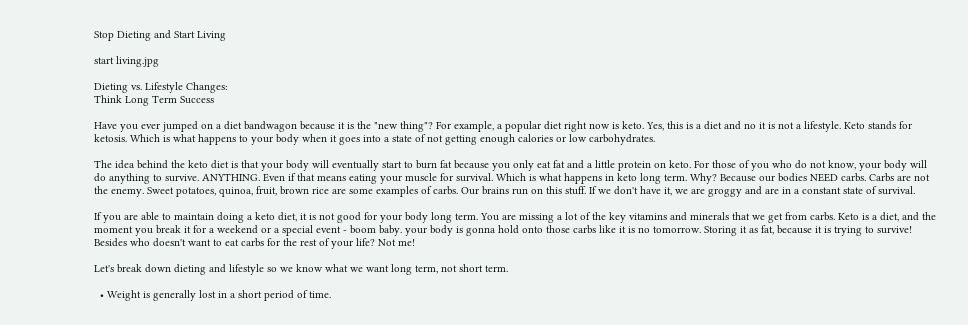Stop Dieting and Start Living

start living.jpg

Dieting vs. Lifestyle Changes:
Think Long Term Success

Have you ever jumped on a diet bandwagon because it is the "new thing"? For example, a popular diet right now is keto. Yes, this is a diet and no it is not a lifestyle. Keto stands for ketosis. Which is what happens to your body when it goes into a state of not getting enough calories or low carbohydrates.

The idea behind the keto diet is that your body will eventually start to burn fat because you only eat fat and a little protein on keto. For those of you who do not know, your body will do anything to survive. ANYTHING. Even if that means eating your muscle for survival. Which is what happens in keto long term. Why? Because our bodies NEED carbs. Carbs are not the enemy. Sweet potatoes, quinoa, fruit, brown rice are some examples of carbs. Our brains run on this stuff. If we don't have it, we are groggy and are in a constant state of survival.

If you are able to maintain doing a keto diet, it is not good for your body long term. You are missing a lot of the key vitamins and minerals that we get from carbs. Keto is a diet, and the moment you break it for a weekend or a special event - boom baby. your body is gonna hold onto those carbs like it is no tomorrow. Storing it as fat, because it is trying to survive! Besides who doesn't want to eat carbs for the rest of your life? Not me!

Let's break down dieting and lifestyle so we know what we want long term, not short term.

  • Weight is generally lost in a short period of time.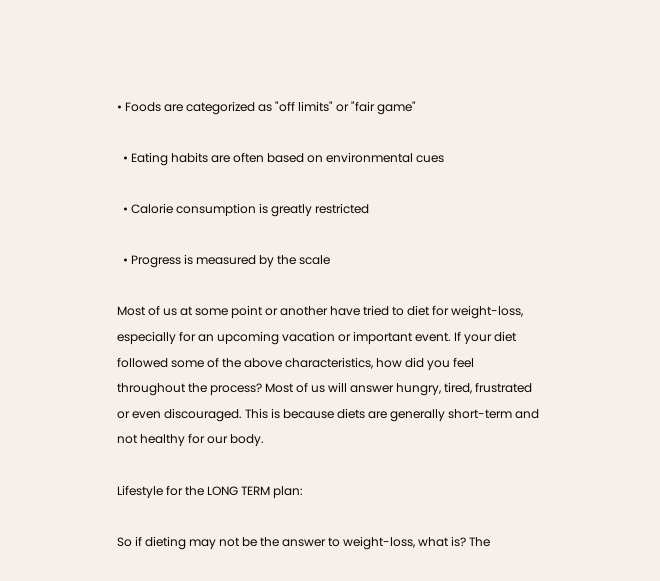• Foods are categorized as "off limits" or "fair game"

  • Eating habits are often based on environmental cues

  • Calorie consumption is greatly restricted

  • Progress is measured by the scale

Most of us at some point or another have tried to diet for weight-loss, especially for an upcoming vacation or important event. If your diet followed some of the above characteristics, how did you feel throughout the process? Most of us will answer hungry, tired, frustrated or even discouraged. This is because diets are generally short-term and not healthy for our body.

Lifestyle for the LONG TERM plan:

So if dieting may not be the answer to weight-loss, what is? The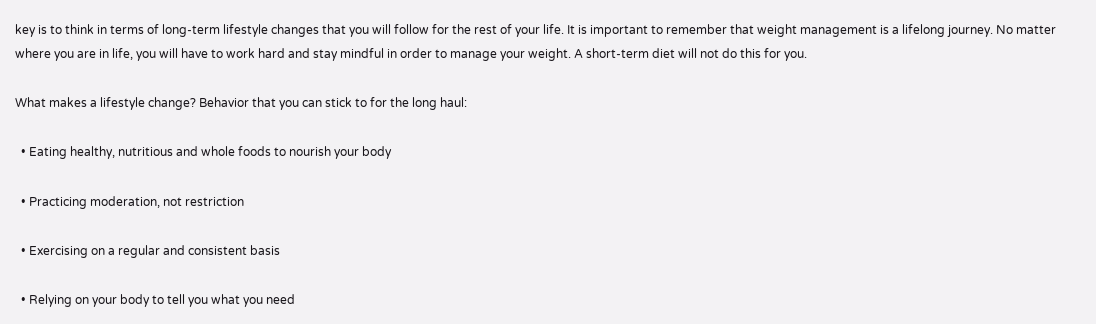key is to think in terms of long-term lifestyle changes that you will follow for the rest of your life. It is important to remember that weight management is a lifelong journey. No matter where you are in life, you will have to work hard and stay mindful in order to manage your weight. A short-term diet will not do this for you.

What makes a lifestyle change? Behavior that you can stick to for the long haul:

  • Eating healthy, nutritious and whole foods to nourish your body

  • Practicing moderation, not restriction

  • Exercising on a regular and consistent basis

  • Relying on your body to tell you what you need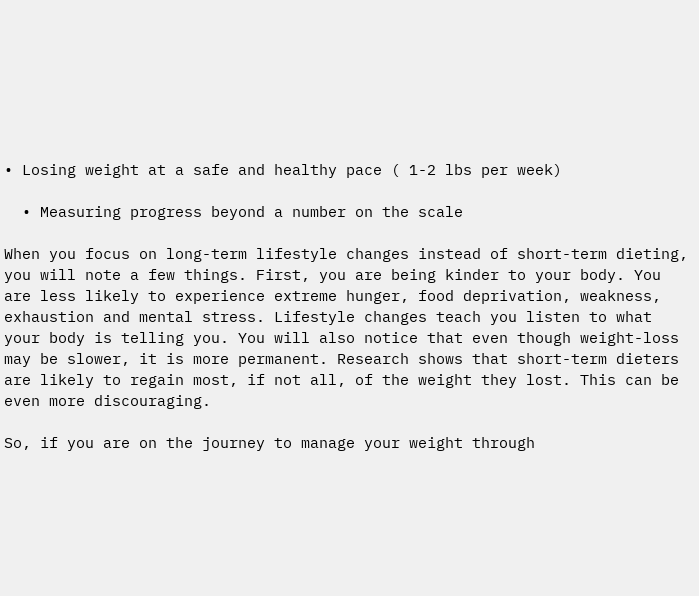• Losing weight at a safe and healthy pace ( 1-2 lbs per week)

  • Measuring progress beyond a number on the scale

When you focus on long-term lifestyle changes instead of short-term dieting, you will note a few things. First, you are being kinder to your body. You are less likely to experience extreme hunger, food deprivation, weakness, exhaustion and mental stress. Lifestyle changes teach you listen to what your body is telling you. You will also notice that even though weight-loss may be slower, it is more permanent. Research shows that short-term dieters are likely to regain most, if not all, of the weight they lost. This can be even more discouraging.

So, if you are on the journey to manage your weight through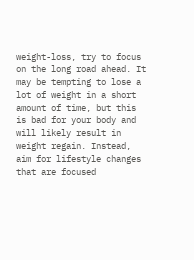weight-loss, try to focus on the long road ahead. It may be tempting to lose a lot of weight in a short amount of time, but this is bad for your body and will likely result in weight regain. Instead, aim for lifestyle changes that are focused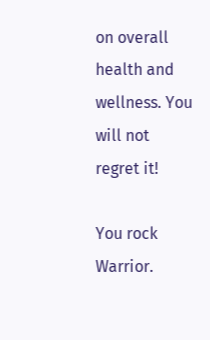on overall health and wellness. You will not regret it!

You rock Warrior.